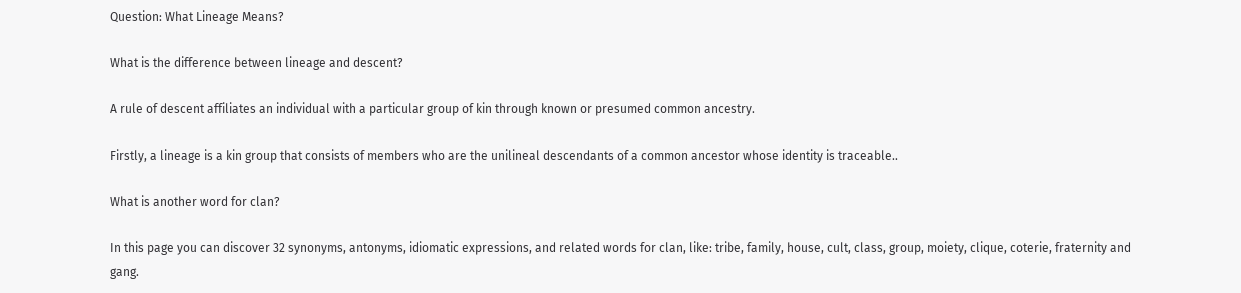Question: What Lineage Means?

What is the difference between lineage and descent?

A rule of descent affiliates an individual with a particular group of kin through known or presumed common ancestry.

Firstly, a lineage is a kin group that consists of members who are the unilineal descendants of a common ancestor whose identity is traceable..

What is another word for clan?

In this page you can discover 32 synonyms, antonyms, idiomatic expressions, and related words for clan, like: tribe, family, house, cult, class, group, moiety, clique, coterie, fraternity and gang.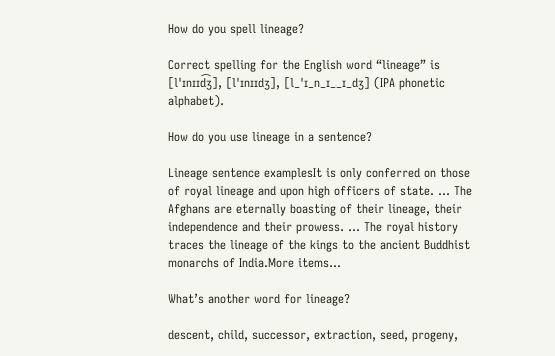How do you spell lineage?

Correct spelling for the English word “lineage” is [lˈɪnɪɪd͡ʒ], [lˈɪnɪɪdʒ], [l_ˈɪ_n_ɪ__ɪ_dʒ] (IPA phonetic alphabet).

How do you use lineage in a sentence?

Lineage sentence examplesIt is only conferred on those of royal lineage and upon high officers of state. … The Afghans are eternally boasting of their lineage, their independence and their prowess. … The royal history traces the lineage of the kings to the ancient Buddhist monarchs of India.More items…

What’s another word for lineage?

descent, child, successor, extraction, seed, progeny,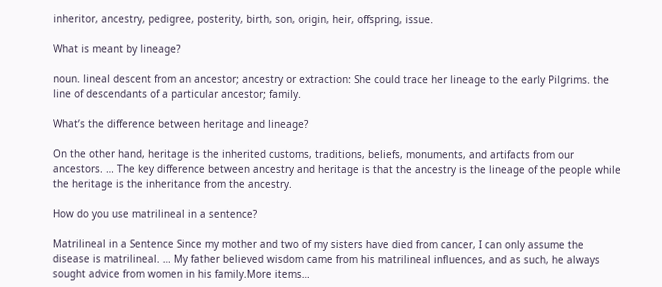inheritor, ancestry, pedigree, posterity, birth, son, origin, heir, offspring, issue.

What is meant by lineage?

noun. lineal descent from an ancestor; ancestry or extraction: She could trace her lineage to the early Pilgrims. the line of descendants of a particular ancestor; family.

What’s the difference between heritage and lineage?

On the other hand, heritage is the inherited customs, traditions, beliefs, monuments, and artifacts from our ancestors. … The key difference between ancestry and heritage is that the ancestry is the lineage of the people while the heritage is the inheritance from the ancestry.

How do you use matrilineal in a sentence?

Matrilineal in a Sentence Since my mother and two of my sisters have died from cancer, I can only assume the disease is matrilineal. … My father believed wisdom came from his matrilineal influences, and as such, he always sought advice from women in his family.More items…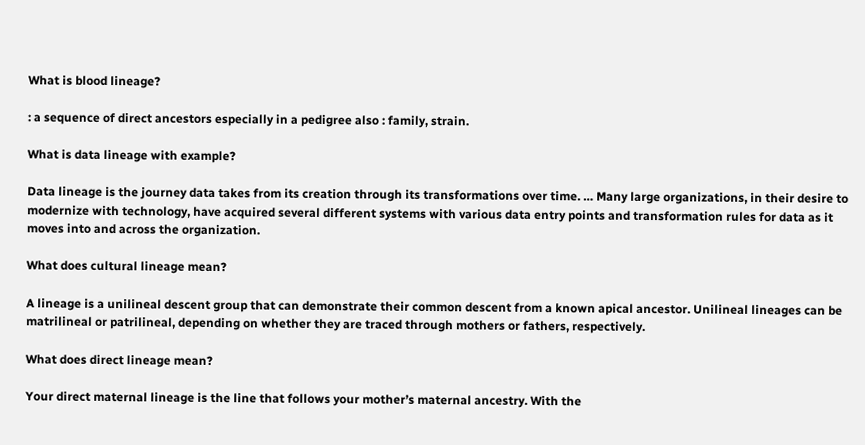What is blood lineage?

: a sequence of direct ancestors especially in a pedigree also : family, strain.

What is data lineage with example?

Data lineage is the journey data takes from its creation through its transformations over time. … Many large organizations, in their desire to modernize with technology, have acquired several different systems with various data entry points and transformation rules for data as it moves into and across the organization.

What does cultural lineage mean?

A lineage is a unilineal descent group that can demonstrate their common descent from a known apical ancestor. Unilineal lineages can be matrilineal or patrilineal, depending on whether they are traced through mothers or fathers, respectively.

What does direct lineage mean?

Your direct maternal lineage is the line that follows your mother’s maternal ancestry. With the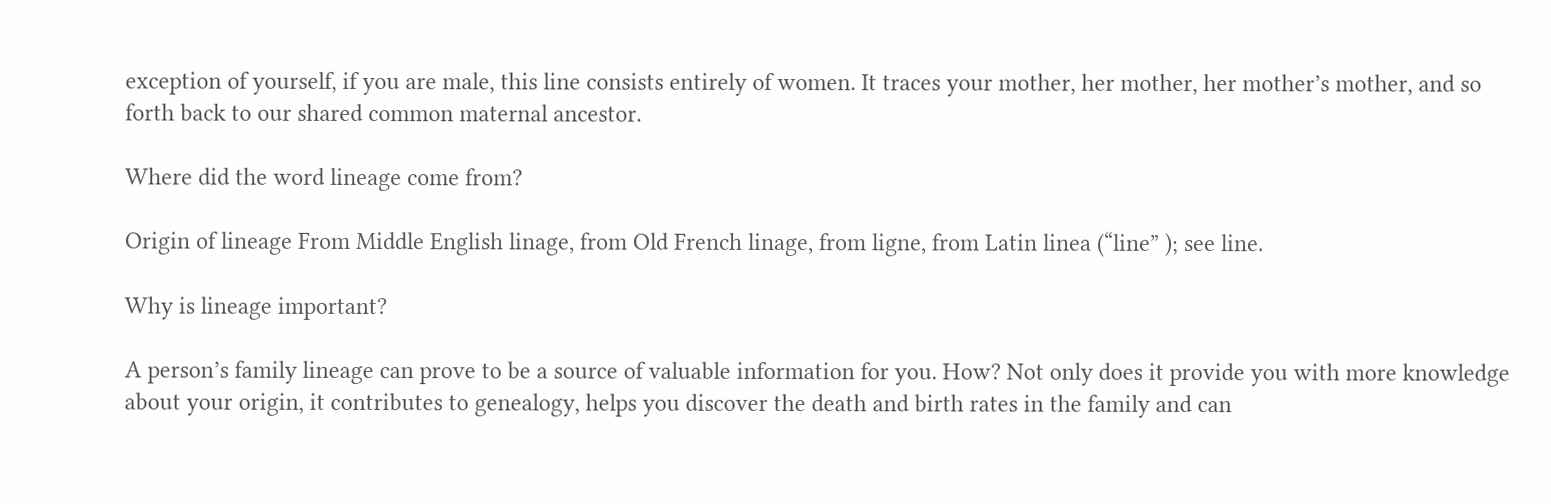exception of yourself, if you are male, this line consists entirely of women. It traces your mother, her mother, her mother’s mother, and so forth back to our shared common maternal ancestor.

Where did the word lineage come from?

Origin of lineage From Middle English linage, from Old French linage, from ligne, from Latin linea (“line” ); see line.

Why is lineage important?

A person’s family lineage can prove to be a source of valuable information for you. How? Not only does it provide you with more knowledge about your origin, it contributes to genealogy, helps you discover the death and birth rates in the family and can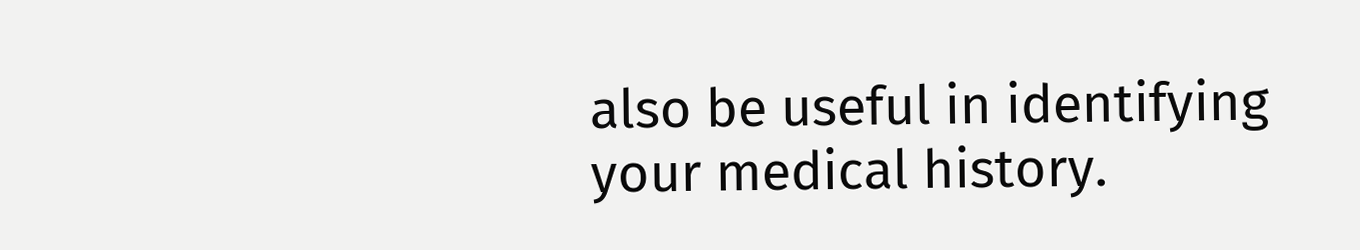also be useful in identifying your medical history.